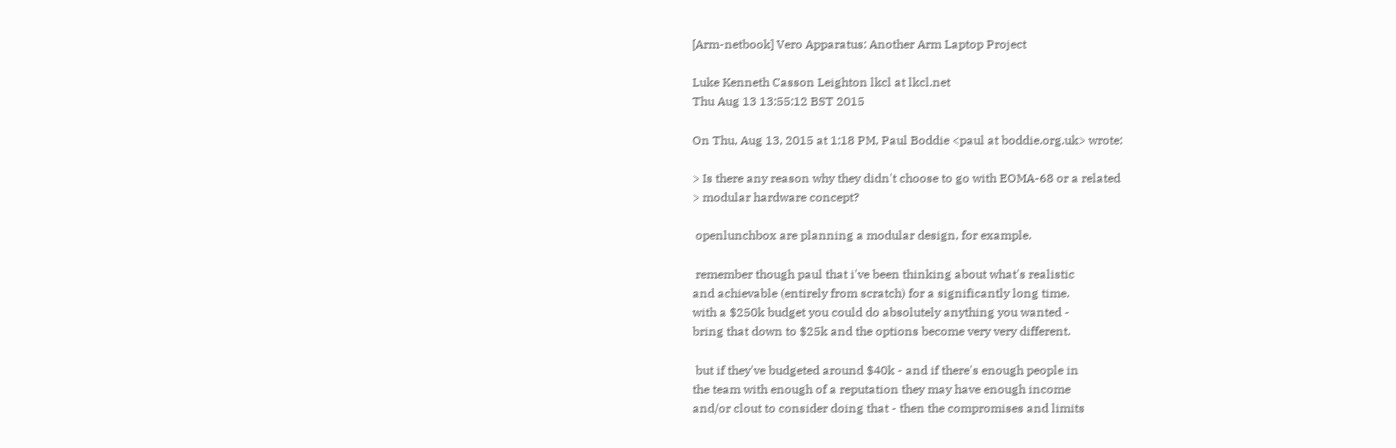[Arm-netbook] Vero Apparatus: Another Arm Laptop Project

Luke Kenneth Casson Leighton lkcl at lkcl.net
Thu Aug 13 13:55:12 BST 2015

On Thu, Aug 13, 2015 at 1:18 PM, Paul Boddie <paul at boddie.org.uk> wrote:

> Is there any reason why they didn't choose to go with EOMA-68 or a related
> modular hardware concept?

 openlunchbox are planning a modular design, for example.

 remember though paul that i've been thinking about what's realistic
and achievable (entirely from scratch) for a significantly long time.
with a $250k budget you could do absolutely anything you wanted -
bring that down to $25k and the options become very very different.

 but if they've budgeted around $40k - and if there's enough people in
the team with enough of a reputation they may have enough income
and/or clout to consider doing that - then the compromises and limits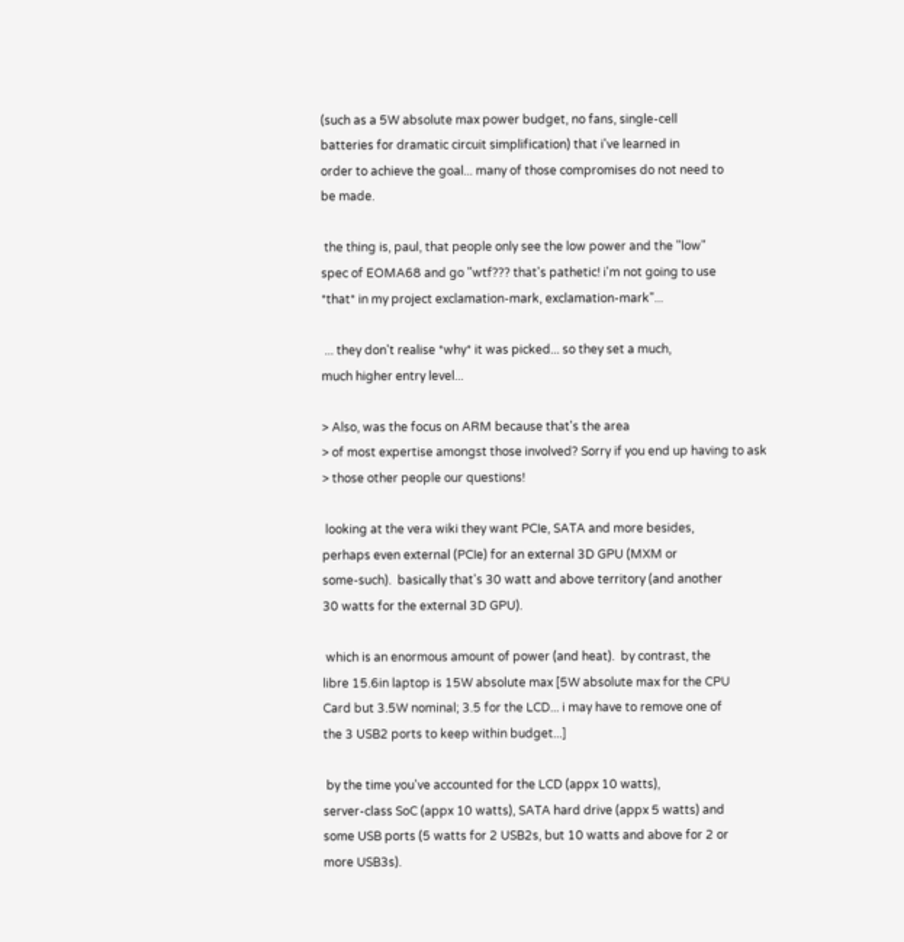(such as a 5W absolute max power budget, no fans, single-cell
batteries for dramatic circuit simplification) that i've learned in
order to achieve the goal... many of those compromises do not need to
be made.

 the thing is, paul, that people only see the low power and the "low"
spec of EOMA68 and go "wtf??? that's pathetic! i'm not going to use
*that* in my project exclamation-mark, exclamation-mark"...

 ... they don't realise *why* it was picked... so they set a much,
much higher entry level...

> Also, was the focus on ARM because that's the area
> of most expertise amongst those involved? Sorry if you end up having to ask
> those other people our questions!

 looking at the vera wiki they want PCIe, SATA and more besides,
perhaps even external (PCIe) for an external 3D GPU (MXM or
some-such).  basically that's 30 watt and above territory (and another
30 watts for the external 3D GPU).

 which is an enormous amount of power (and heat).  by contrast, the
libre 15.6in laptop is 15W absolute max [5W absolute max for the CPU
Card but 3.5W nominal; 3.5 for the LCD... i may have to remove one of
the 3 USB2 ports to keep within budget...]

 by the time you've accounted for the LCD (appx 10 watts),
server-class SoC (appx 10 watts), SATA hard drive (appx 5 watts) and
some USB ports (5 watts for 2 USB2s, but 10 watts and above for 2 or
more USB3s).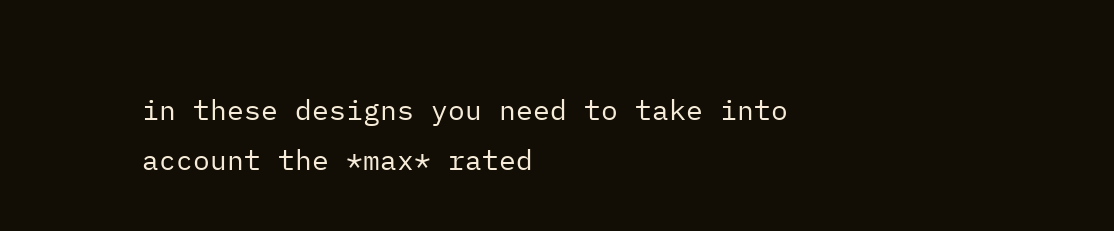in these designs you need to take into account the *max* rated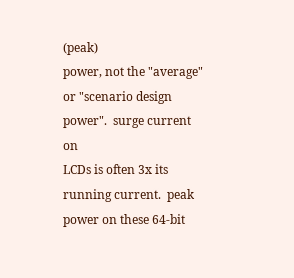(peak)
power, not the "average" or "scenario design power".  surge current on
LCDs is often 3x its running current.  peak power on these 64-bit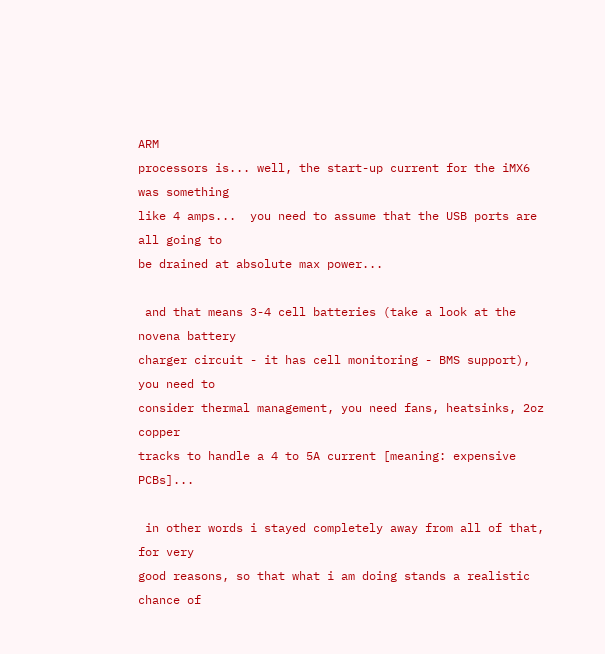ARM
processors is... well, the start-up current for the iMX6 was something
like 4 amps...  you need to assume that the USB ports are all going to
be drained at absolute max power...

 and that means 3-4 cell batteries (take a look at the novena battery
charger circuit - it has cell monitoring - BMS support), you need to
consider thermal management, you need fans, heatsinks, 2oz copper
tracks to handle a 4 to 5A current [meaning: expensive PCBs]...

 in other words i stayed completely away from all of that, for very
good reasons, so that what i am doing stands a realistic chance of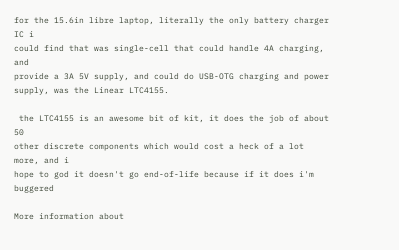for the 15.6in libre laptop, literally the only battery charger IC i
could find that was single-cell that could handle 4A charging, and
provide a 3A 5V supply, and could do USB-OTG charging and power
supply, was the Linear LTC4155.

 the LTC4155 is an awesome bit of kit, it does the job of about 50
other discrete components which would cost a heck of a lot more, and i
hope to god it doesn't go end-of-life because if it does i'm buggered

More information about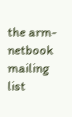the arm-netbook mailing list